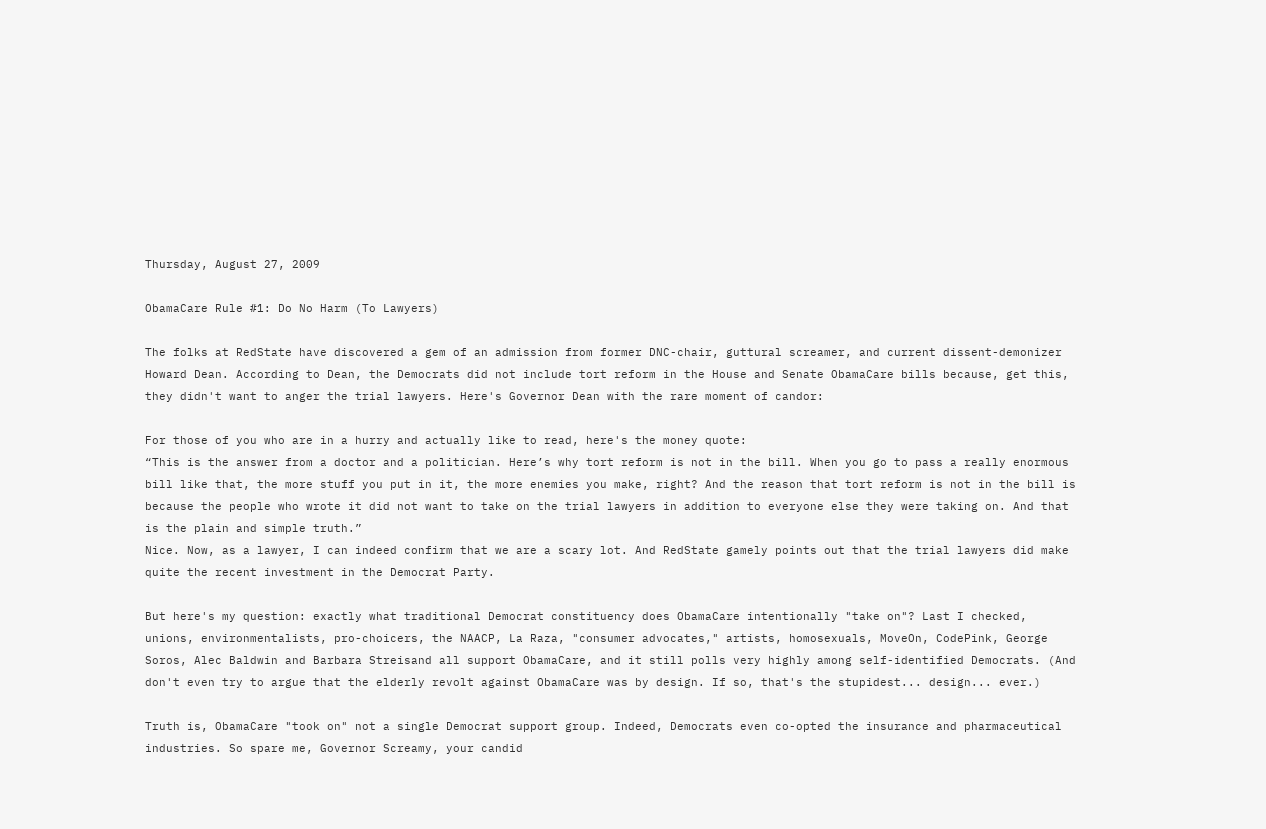Thursday, August 27, 2009

ObamaCare Rule #1: Do No Harm (To Lawyers)

The folks at RedState have discovered a gem of an admission from former DNC-chair, guttural screamer, and current dissent-demonizer Howard Dean. According to Dean, the Democrats did not include tort reform in the House and Senate ObamaCare bills because, get this, they didn't want to anger the trial lawyers. Here's Governor Dean with the rare moment of candor:

For those of you who are in a hurry and actually like to read, here's the money quote:
“This is the answer from a doctor and a politician. Here’s why tort reform is not in the bill. When you go to pass a really enormous bill like that, the more stuff you put in it, the more enemies you make, right? And the reason that tort reform is not in the bill is because the people who wrote it did not want to take on the trial lawyers in addition to everyone else they were taking on. And that is the plain and simple truth.”
Nice. Now, as a lawyer, I can indeed confirm that we are a scary lot. And RedState gamely points out that the trial lawyers did make quite the recent investment in the Democrat Party.

But here's my question: exactly what traditional Democrat constituency does ObamaCare intentionally "take on"? Last I checked, unions, environmentalists, pro-choicers, the NAACP, La Raza, "consumer advocates," artists, homosexuals, MoveOn, CodePink, George Soros, Alec Baldwin and Barbara Streisand all support ObamaCare, and it still polls very highly among self-identified Democrats. (And don't even try to argue that the elderly revolt against ObamaCare was by design. If so, that's the stupidest... design... ever.)

Truth is, ObamaCare "took on" not a single Democrat support group. Indeed, Democrats even co-opted the insurance and pharmaceutical industries. So spare me, Governor Screamy, your candid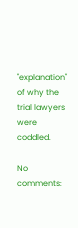"explanation" of why the trial lawyers were coddled.

No comments: